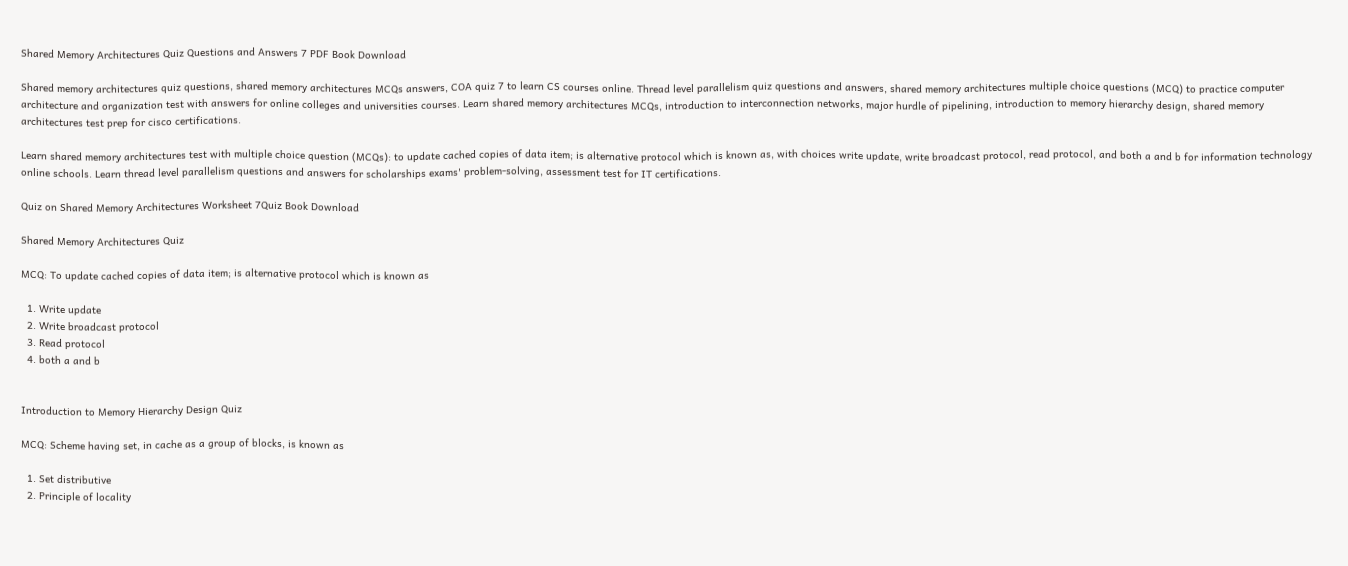Shared Memory Architectures Quiz Questions and Answers 7 PDF Book Download

Shared memory architectures quiz questions, shared memory architectures MCQs answers, COA quiz 7 to learn CS courses online. Thread level parallelism quiz questions and answers, shared memory architectures multiple choice questions (MCQ) to practice computer architecture and organization test with answers for online colleges and universities courses. Learn shared memory architectures MCQs, introduction to interconnection networks, major hurdle of pipelining, introduction to memory hierarchy design, shared memory architectures test prep for cisco certifications.

Learn shared memory architectures test with multiple choice question (MCQs): to update cached copies of data item; is alternative protocol which is known as, with choices write update, write broadcast protocol, read protocol, and both a and b for information technology online schools. Learn thread level parallelism questions and answers for scholarships exams' problem-solving, assessment test for IT certifications.

Quiz on Shared Memory Architectures Worksheet 7Quiz Book Download

Shared Memory Architectures Quiz

MCQ: To update cached copies of data item; is alternative protocol which is known as

  1. Write update
  2. Write broadcast protocol
  3. Read protocol
  4. both a and b


Introduction to Memory Hierarchy Design Quiz

MCQ: Scheme having set, in cache as a group of blocks, is known as

  1. Set distributive
  2. Principle of locality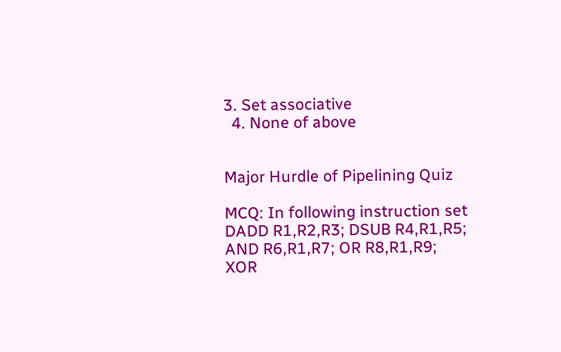3. Set associative
  4. None of above


Major Hurdle of Pipelining Quiz

MCQ: In following instruction set DADD R1,R2,R3; DSUB R4,R1,R5; AND R6,R1,R7; OR R8,R1,R9; XOR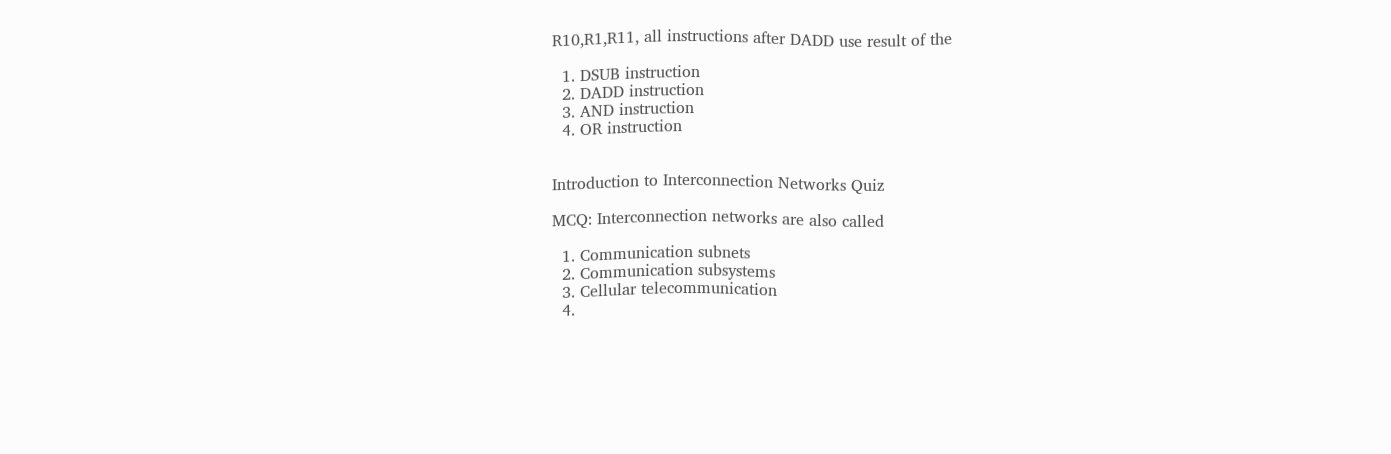R10,R1,R11, all instructions after DADD use result of the

  1. DSUB instruction
  2. DADD instruction
  3. AND instruction
  4. OR instruction


Introduction to Interconnection Networks Quiz

MCQ: Interconnection networks are also called

  1. Communication subnets
  2. Communication subsystems
  3. Cellular telecommunication
  4.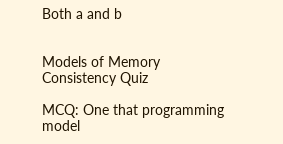Both a and b


Models of Memory Consistency Quiz

MCQ: One that programming model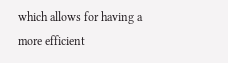which allows for having a more efficient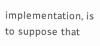implementation, is to suppose that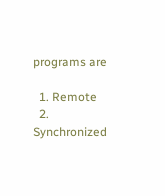programs are

  1. Remote
  2. Synchronized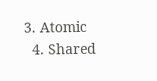3. Atomic
  4. Shared